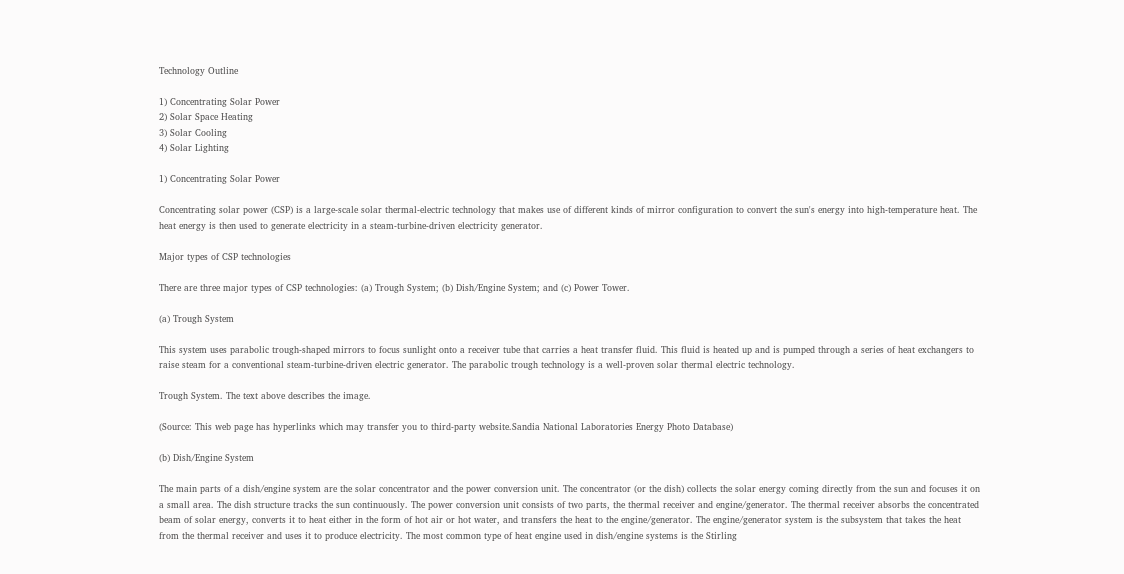Technology Outline

1) Concentrating Solar Power
2) Solar Space Heating
3) Solar Cooling
4) Solar Lighting

1) Concentrating Solar Power

Concentrating solar power (CSP) is a large-scale solar thermal-electric technology that makes use of different kinds of mirror configuration to convert the sun's energy into high-temperature heat. The heat energy is then used to generate electricity in a steam-turbine-driven electricity generator.

Major types of CSP technologies

There are three major types of CSP technologies: (a) Trough System; (b) Dish/Engine System; and (c) Power Tower.

(a) Trough System

This system uses parabolic trough-shaped mirrors to focus sunlight onto a receiver tube that carries a heat transfer fluid. This fluid is heated up and is pumped through a series of heat exchangers to raise steam for a conventional steam-turbine-driven electric generator. The parabolic trough technology is a well-proven solar thermal electric technology.

Trough System. The text above describes the image.

(Source: This web page has hyperlinks which may transfer you to third-party website.Sandia National Laboratories Energy Photo Database)

(b) Dish/Engine System

The main parts of a dish/engine system are the solar concentrator and the power conversion unit. The concentrator (or the dish) collects the solar energy coming directly from the sun and focuses it on a small area. The dish structure tracks the sun continuously. The power conversion unit consists of two parts, the thermal receiver and engine/generator. The thermal receiver absorbs the concentrated beam of solar energy, converts it to heat either in the form of hot air or hot water, and transfers the heat to the engine/generator. The engine/generator system is the subsystem that takes the heat from the thermal receiver and uses it to produce electricity. The most common type of heat engine used in dish/engine systems is the Stirling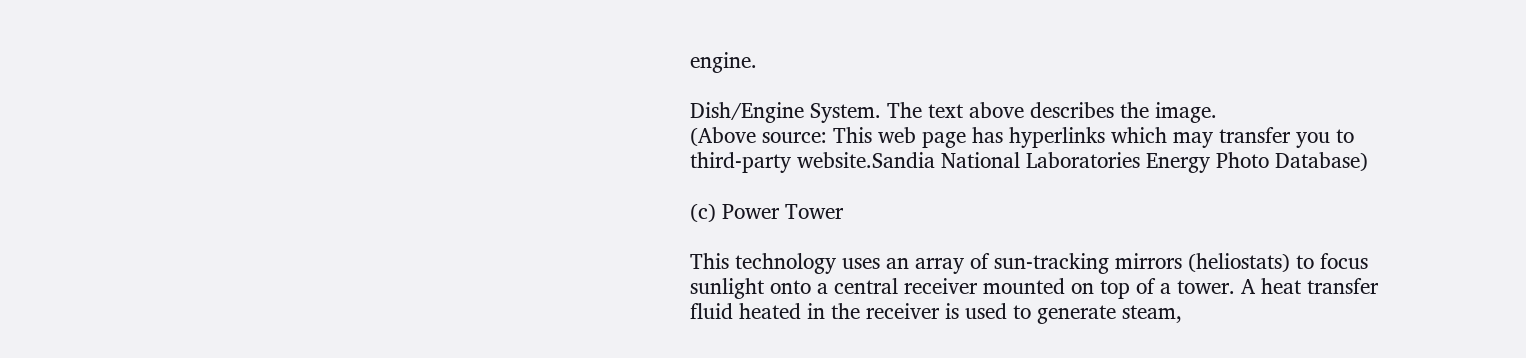engine.

Dish/Engine System. The text above describes the image.
(Above source: This web page has hyperlinks which may transfer you to third-party website.Sandia National Laboratories Energy Photo Database)

(c) Power Tower

This technology uses an array of sun-tracking mirrors (heliostats) to focus sunlight onto a central receiver mounted on top of a tower. A heat transfer fluid heated in the receiver is used to generate steam,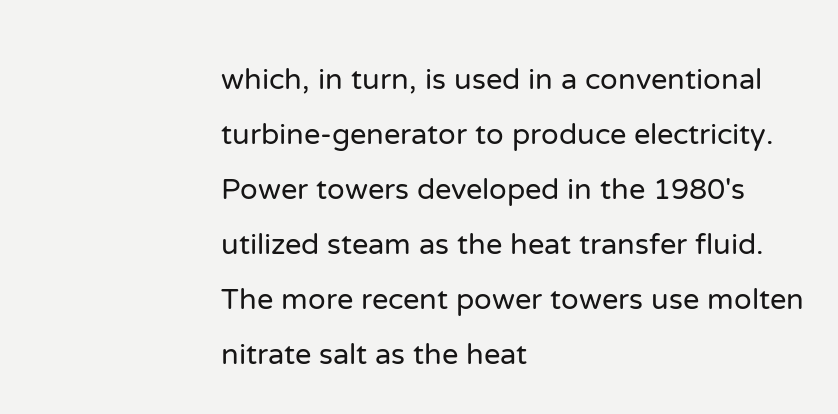which, in turn, is used in a conventional turbine-generator to produce electricity. Power towers developed in the 1980's utilized steam as the heat transfer fluid. The more recent power towers use molten nitrate salt as the heat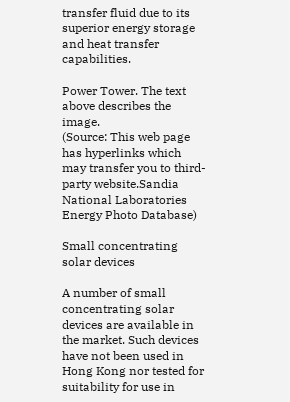transfer fluid due to its superior energy storage and heat transfer capabilities.

Power Tower. The text above describes the image.
(Source: This web page has hyperlinks which may transfer you to third-party website.Sandia National Laboratories Energy Photo Database)

Small concentrating solar devices

A number of small concentrating solar devices are available in the market. Such devices have not been used in Hong Kong nor tested for suitability for use in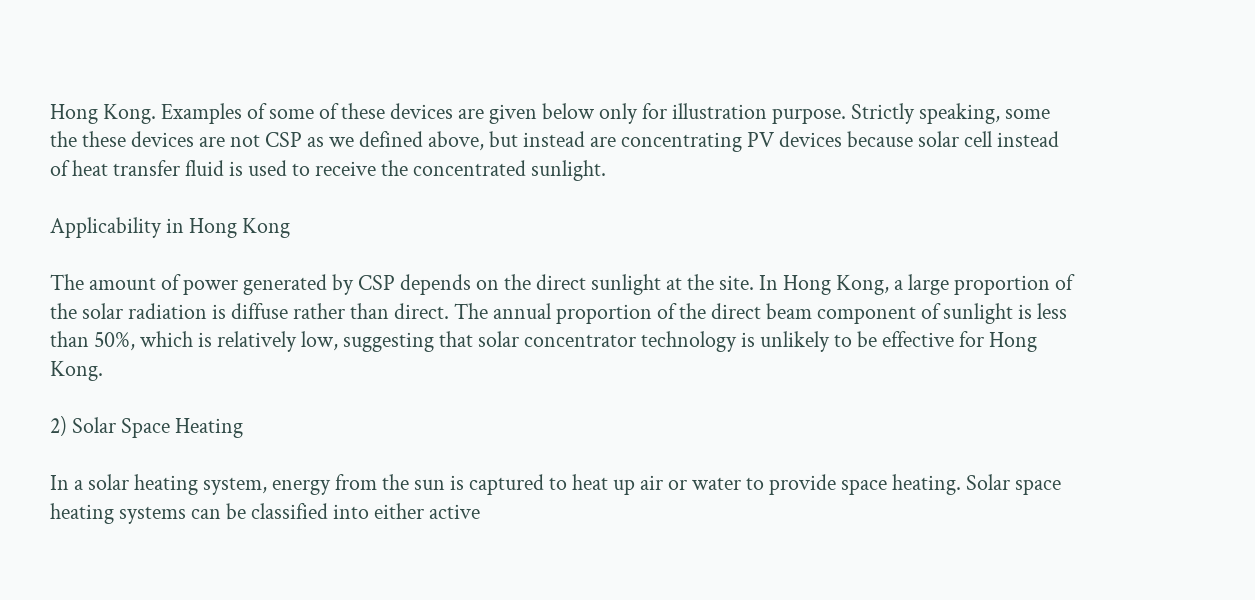Hong Kong. Examples of some of these devices are given below only for illustration purpose. Strictly speaking, some the these devices are not CSP as we defined above, but instead are concentrating PV devices because solar cell instead of heat transfer fluid is used to receive the concentrated sunlight.

Applicability in Hong Kong

The amount of power generated by CSP depends on the direct sunlight at the site. In Hong Kong, a large proportion of the solar radiation is diffuse rather than direct. The annual proportion of the direct beam component of sunlight is less than 50%, which is relatively low, suggesting that solar concentrator technology is unlikely to be effective for Hong Kong.

2) Solar Space Heating

In a solar heating system, energy from the sun is captured to heat up air or water to provide space heating. Solar space heating systems can be classified into either active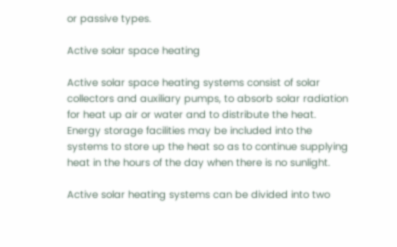or passive types.

Active solar space heating

Active solar space heating systems consist of solar collectors and auxiliary pumps, to absorb solar radiation for heat up air or water and to distribute the heat. Energy storage facilities may be included into the systems to store up the heat so as to continue supplying heat in the hours of the day when there is no sunlight.

Active solar heating systems can be divided into two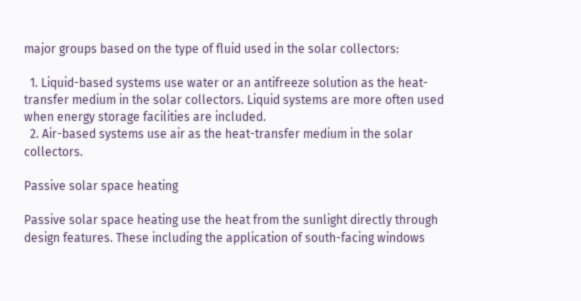major groups based on the type of fluid used in the solar collectors:

  1. Liquid-based systems use water or an antifreeze solution as the heat-transfer medium in the solar collectors. Liquid systems are more often used when energy storage facilities are included.
  2. Air-based systems use air as the heat-transfer medium in the solar collectors.

Passive solar space heating

Passive solar space heating use the heat from the sunlight directly through design features. These including the application of south-facing windows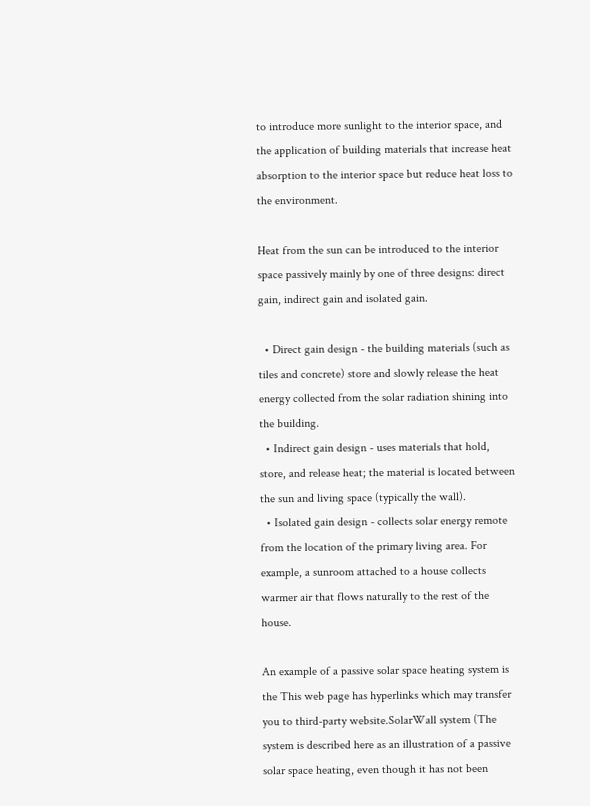to introduce more sunlight to the interior space, and the application of building materials that increase heat absorption to the interior space but reduce heat loss to the environment.

Heat from the sun can be introduced to the interior space passively mainly by one of three designs: direct gain, indirect gain and isolated gain.

  • Direct gain design - the building materials (such as tiles and concrete) store and slowly release the heat energy collected from the solar radiation shining into the building.
  • Indirect gain design - uses materials that hold, store, and release heat; the material is located between the sun and living space (typically the wall).
  • Isolated gain design - collects solar energy remote from the location of the primary living area. For example, a sunroom attached to a house collects warmer air that flows naturally to the rest of the house.

An example of a passive solar space heating system is the This web page has hyperlinks which may transfer you to third-party website.SolarWall system (The system is described here as an illustration of a passive solar space heating, even though it has not been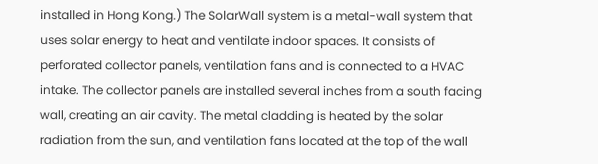installed in Hong Kong.) The SolarWall system is a metal-wall system that uses solar energy to heat and ventilate indoor spaces. It consists of perforated collector panels, ventilation fans and is connected to a HVAC intake. The collector panels are installed several inches from a south facing wall, creating an air cavity. The metal cladding is heated by the solar radiation from the sun, and ventilation fans located at the top of the wall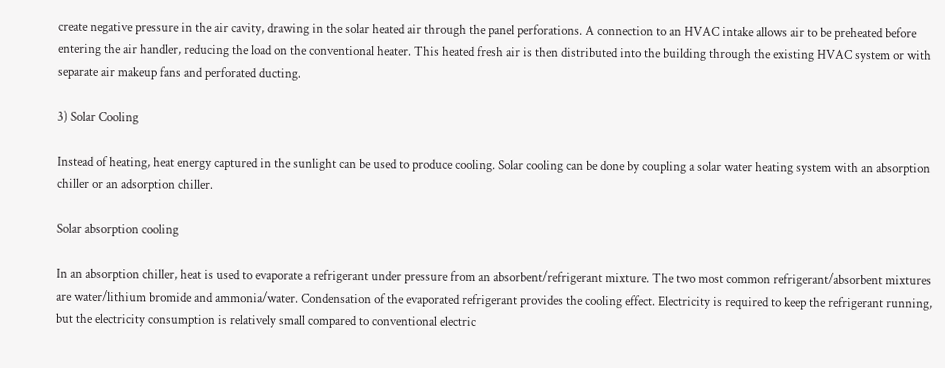create negative pressure in the air cavity, drawing in the solar heated air through the panel perforations. A connection to an HVAC intake allows air to be preheated before entering the air handler, reducing the load on the conventional heater. This heated fresh air is then distributed into the building through the existing HVAC system or with separate air makeup fans and perforated ducting.

3) Solar Cooling

Instead of heating, heat energy captured in the sunlight can be used to produce cooling. Solar cooling can be done by coupling a solar water heating system with an absorption chiller or an adsorption chiller.

Solar absorption cooling

In an absorption chiller, heat is used to evaporate a refrigerant under pressure from an absorbent/refrigerant mixture. The two most common refrigerant/absorbent mixtures are water/lithium bromide and ammonia/water. Condensation of the evaporated refrigerant provides the cooling effect. Electricity is required to keep the refrigerant running, but the electricity consumption is relatively small compared to conventional electric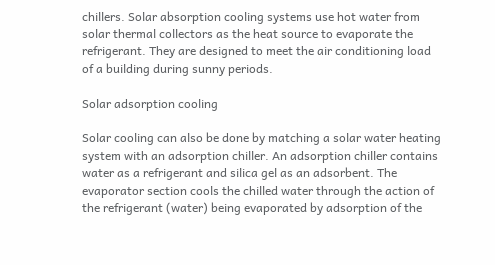chillers. Solar absorption cooling systems use hot water from solar thermal collectors as the heat source to evaporate the refrigerant. They are designed to meet the air conditioning load of a building during sunny periods.

Solar adsorption cooling

Solar cooling can also be done by matching a solar water heating system with an adsorption chiller. An adsorption chiller contains water as a refrigerant and silica gel as an adsorbent. The evaporator section cools the chilled water through the action of the refrigerant (water) being evaporated by adsorption of the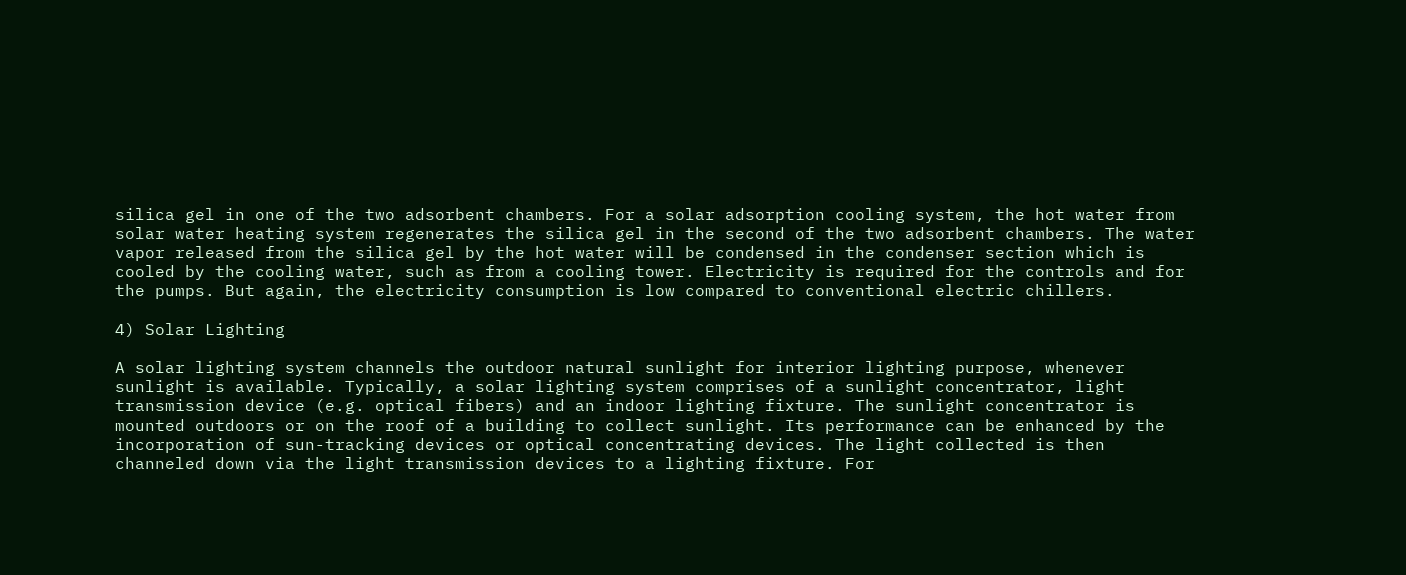silica gel in one of the two adsorbent chambers. For a solar adsorption cooling system, the hot water from solar water heating system regenerates the silica gel in the second of the two adsorbent chambers. The water vapor released from the silica gel by the hot water will be condensed in the condenser section which is cooled by the cooling water, such as from a cooling tower. Electricity is required for the controls and for the pumps. But again, the electricity consumption is low compared to conventional electric chillers.

4) Solar Lighting

A solar lighting system channels the outdoor natural sunlight for interior lighting purpose, whenever sunlight is available. Typically, a solar lighting system comprises of a sunlight concentrator, light transmission device (e.g. optical fibers) and an indoor lighting fixture. The sunlight concentrator is mounted outdoors or on the roof of a building to collect sunlight. Its performance can be enhanced by the incorporation of sun-tracking devices or optical concentrating devices. The light collected is then channeled down via the light transmission devices to a lighting fixture. For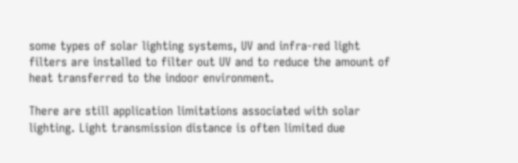some types of solar lighting systems, UV and infra-red light filters are installed to filter out UV and to reduce the amount of heat transferred to the indoor environment.

There are still application limitations associated with solar lighting. Light transmission distance is often limited due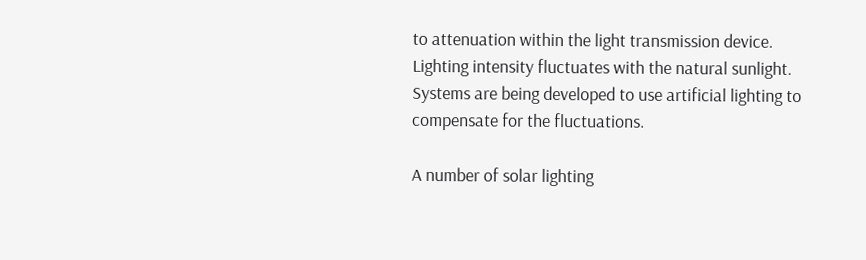to attenuation within the light transmission device. Lighting intensity fluctuates with the natural sunlight. Systems are being developed to use artificial lighting to compensate for the fluctuations.

A number of solar lighting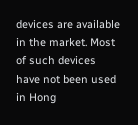devices are available in the market. Most of such devices have not been used in Hong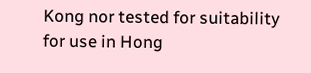Kong nor tested for suitability for use in Hong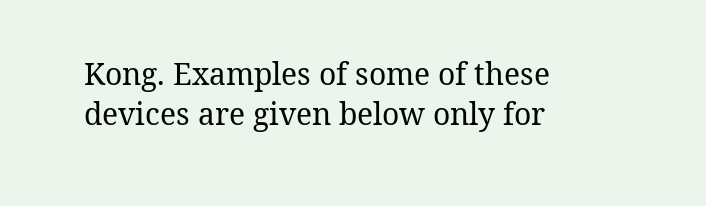Kong. Examples of some of these devices are given below only for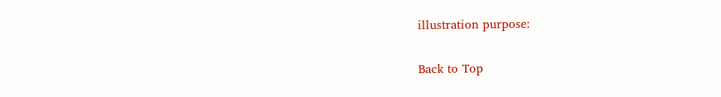illustration purpose:

Back to Top